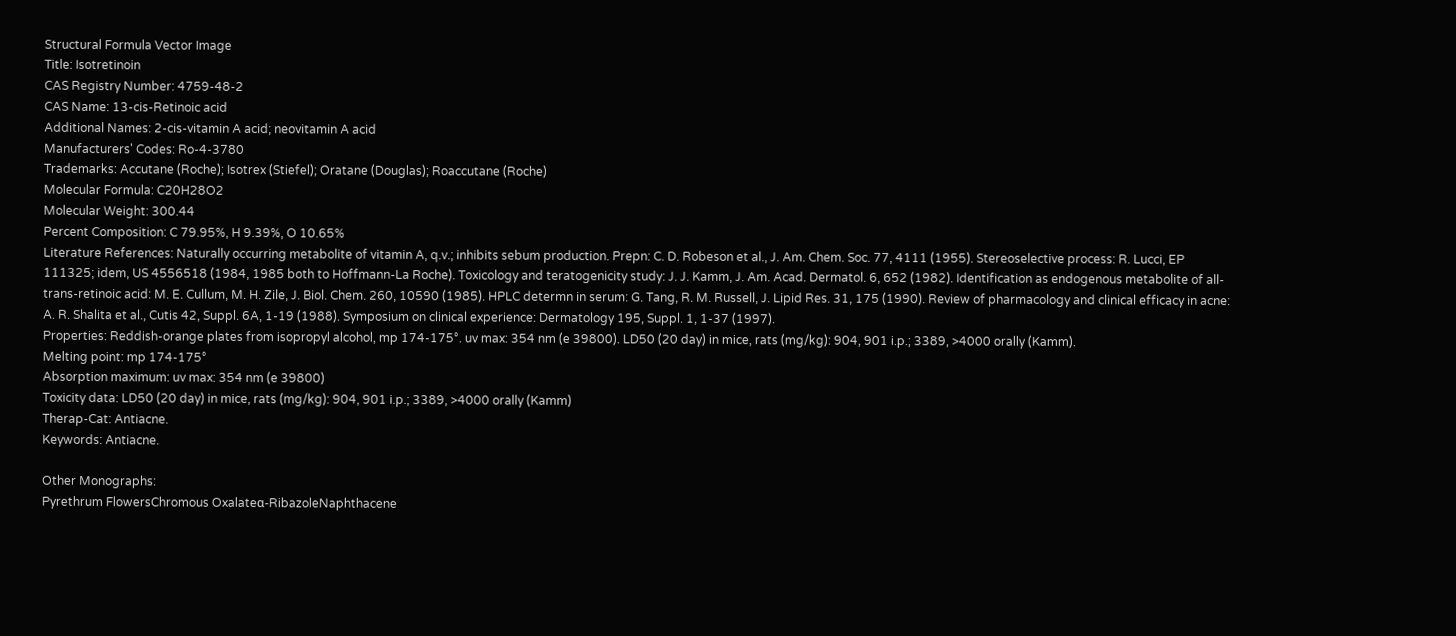Structural Formula Vector Image
Title: Isotretinoin
CAS Registry Number: 4759-48-2
CAS Name: 13-cis-Retinoic acid
Additional Names: 2-cis-vitamin A acid; neovitamin A acid
Manufacturers' Codes: Ro-4-3780
Trademarks: Accutane (Roche); Isotrex (Stiefel); Oratane (Douglas); Roaccutane (Roche)
Molecular Formula: C20H28O2
Molecular Weight: 300.44
Percent Composition: C 79.95%, H 9.39%, O 10.65%
Literature References: Naturally occurring metabolite of vitamin A, q.v.; inhibits sebum production. Prepn: C. D. Robeson et al., J. Am. Chem. Soc. 77, 4111 (1955). Stereoselective process: R. Lucci, EP 111325; idem, US 4556518 (1984, 1985 both to Hoffmann-La Roche). Toxicology and teratogenicity study: J. J. Kamm, J. Am. Acad. Dermatol. 6, 652 (1982). Identification as endogenous metabolite of all-trans-retinoic acid: M. E. Cullum, M. H. Zile, J. Biol. Chem. 260, 10590 (1985). HPLC determn in serum: G. Tang, R. M. Russell, J. Lipid Res. 31, 175 (1990). Review of pharmacology and clinical efficacy in acne: A. R. Shalita et al., Cutis 42, Suppl. 6A, 1-19 (1988). Symposium on clinical experience: Dermatology 195, Suppl. 1, 1-37 (1997).
Properties: Reddish-orange plates from isopropyl alcohol, mp 174-175°. uv max: 354 nm (e 39800). LD50 (20 day) in mice, rats (mg/kg): 904, 901 i.p.; 3389, >4000 orally (Kamm).
Melting point: mp 174-175°
Absorption maximum: uv max: 354 nm (e 39800)
Toxicity data: LD50 (20 day) in mice, rats (mg/kg): 904, 901 i.p.; 3389, >4000 orally (Kamm)
Therap-Cat: Antiacne.
Keywords: Antiacne.

Other Monographs:
Pyrethrum FlowersChromous Oxalateα-RibazoleNaphthacene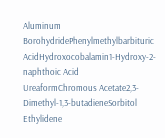Aluminum BorohydridePhenylmethylbarbituric AcidHydroxocobalamin1-Hydroxy-2-naphthoic Acid
UreaformChromous Acetate2,3-Dimethyl-1,3-butadieneSorbitol
Ethylidene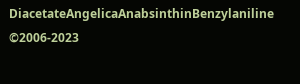DiacetateAngelicaAnabsinthinBenzylaniline
©2006-2023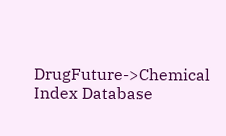DrugFuture->Chemical Index Database